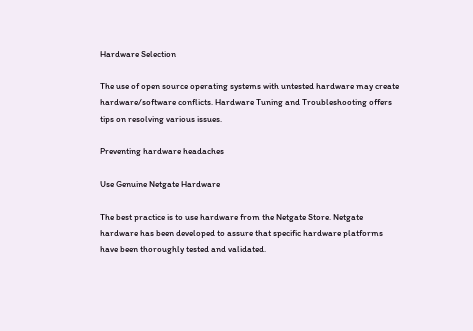Hardware Selection

The use of open source operating systems with untested hardware may create hardware/software conflicts. Hardware Tuning and Troubleshooting offers tips on resolving various issues.

Preventing hardware headaches

Use Genuine Netgate Hardware

The best practice is to use hardware from the Netgate Store. Netgate hardware has been developed to assure that specific hardware platforms have been thoroughly tested and validated.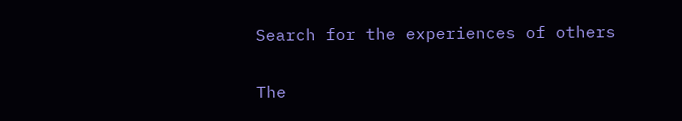Search for the experiences of others

The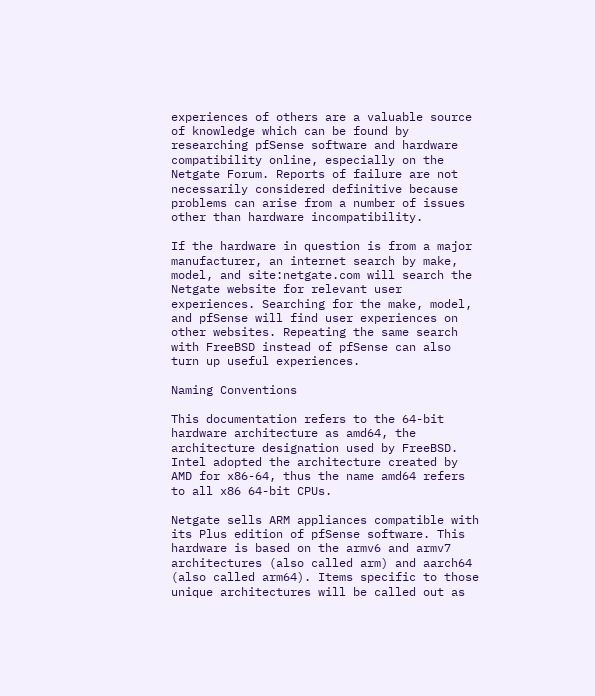experiences of others are a valuable source of knowledge which can be found by researching pfSense software and hardware compatibility online, especially on the Netgate Forum. Reports of failure are not necessarily considered definitive because problems can arise from a number of issues other than hardware incompatibility.

If the hardware in question is from a major manufacturer, an internet search by make, model, and site:netgate.com will search the Netgate website for relevant user experiences. Searching for the make, model, and pfSense will find user experiences on other websites. Repeating the same search with FreeBSD instead of pfSense can also turn up useful experiences.

Naming Conventions

This documentation refers to the 64-bit hardware architecture as amd64, the architecture designation used by FreeBSD. Intel adopted the architecture created by AMD for x86-64, thus the name amd64 refers to all x86 64-bit CPUs.

Netgate sells ARM appliances compatible with its Plus edition of pfSense software. This hardware is based on the armv6 and armv7 architectures (also called arm) and aarch64 (also called arm64). Items specific to those unique architectures will be called out as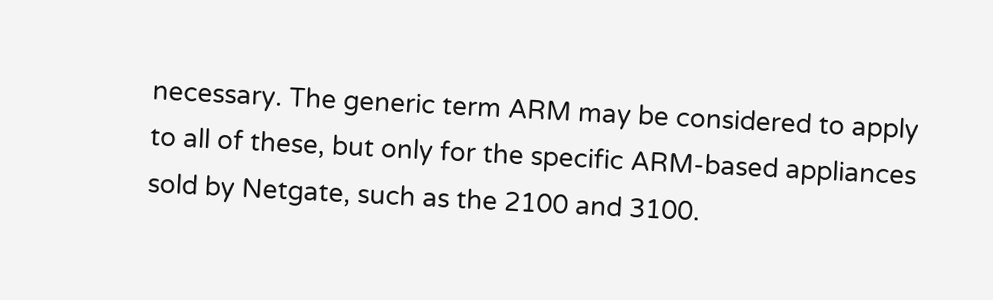necessary. The generic term ARM may be considered to apply to all of these, but only for the specific ARM-based appliances sold by Netgate, such as the 2100 and 3100.